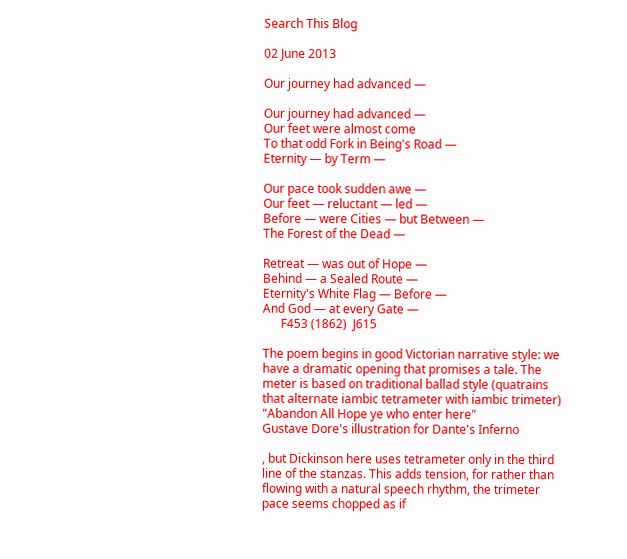Search This Blog

02 June 2013

Our journey had advanced —

Our journey had advanced —
Our feet were almost come
To that odd Fork in Being's Road —
Eternity — by Term —

Our pace took sudden awe —
Our feet — reluctant — led —
Before — were Cities — but Between —
The Forest of the Dead —

Retreat — was out of Hope —
Behind — a Sealed Route —
Eternity's White Flag — Before —
And God — at every Gate —
      F453 (1862)  J615

The poem begins in good Victorian narrative style: we have a dramatic opening that promises a tale. The meter is based on traditional ballad style (quatrains that alternate iambic tetrameter with iambic trimeter)
"Abandon All Hope ye who enter here"
Gustave Dore's illustration for Dante's Inferno

, but Dickinson here uses tetrameter only in the third line of the stanzas. This adds tension, for rather than flowing with a natural speech rhythm, the trimeter pace seems chopped as if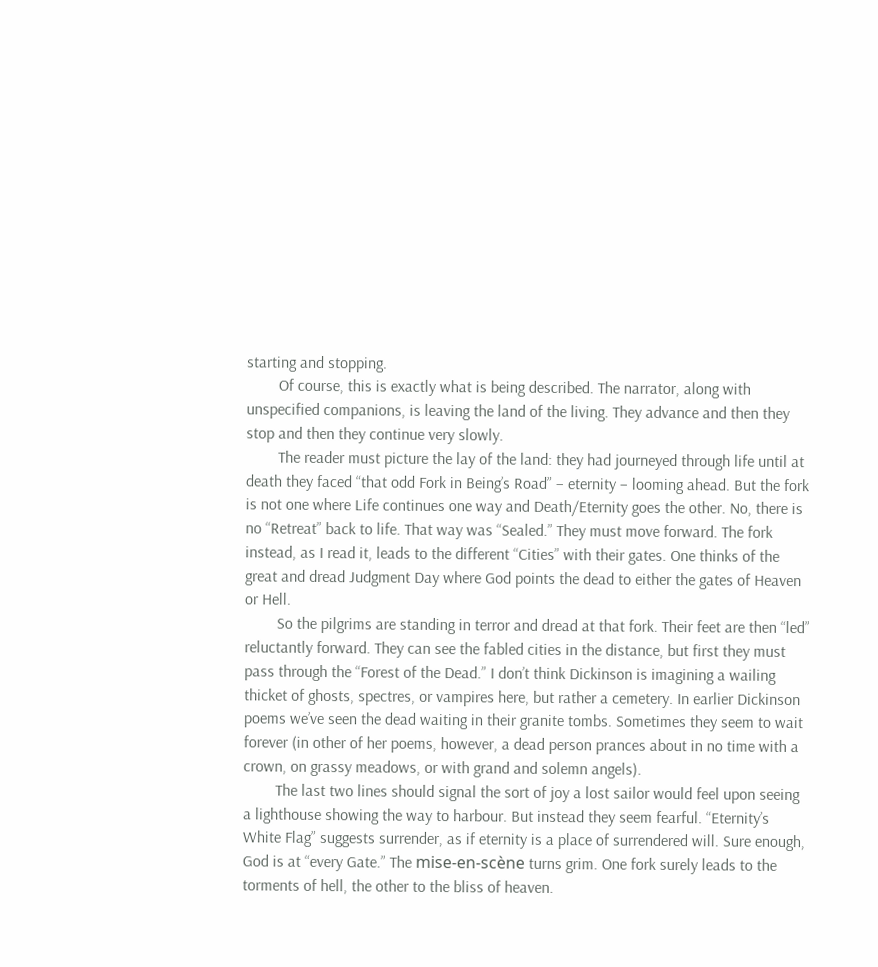starting and stopping.
        Of course, this is exactly what is being described. The narrator, along with unspecified companions, is leaving the land of the living. They advance and then they stop and then they continue very slowly.
        The reader must picture the lay of the land: they had journeyed through life until at death they faced “that odd Fork in Being’s Road” – eternity – looming ahead. But the fork is not one where Life continues one way and Death/Eternity goes the other. No, there is no “Retreat” back to life. That way was “Sealed.” They must move forward. The fork instead, as I read it, leads to the different “Cities” with their gates. One thinks of the great and dread Judgment Day where God points the dead to either the gates of Heaven or Hell.
        So the pilgrims are standing in terror and dread at that fork. Their feet are then “led” reluctantly forward. They can see the fabled cities in the distance, but first they must pass through the “Forest of the Dead.” I don’t think Dickinson is imagining a wailing thicket of ghosts, spectres, or vampires here, but rather a cemetery. In earlier Dickinson poems we’ve seen the dead waiting in their granite tombs. Sometimes they seem to wait forever (in other of her poems, however, a dead person prances about in no time with a crown, on grassy meadows, or with grand and solemn angels).
        The last two lines should signal the sort of joy a lost sailor would feel upon seeing a lighthouse showing the way to harbour. But instead they seem fearful. “Eternity’s White Flag” suggests surrender, as if eternity is a place of surrendered will. Sure enough, God is at “every Gate.” The mise-en-scène turns grim. One fork surely leads to the torments of hell, the other to the bliss of heaven.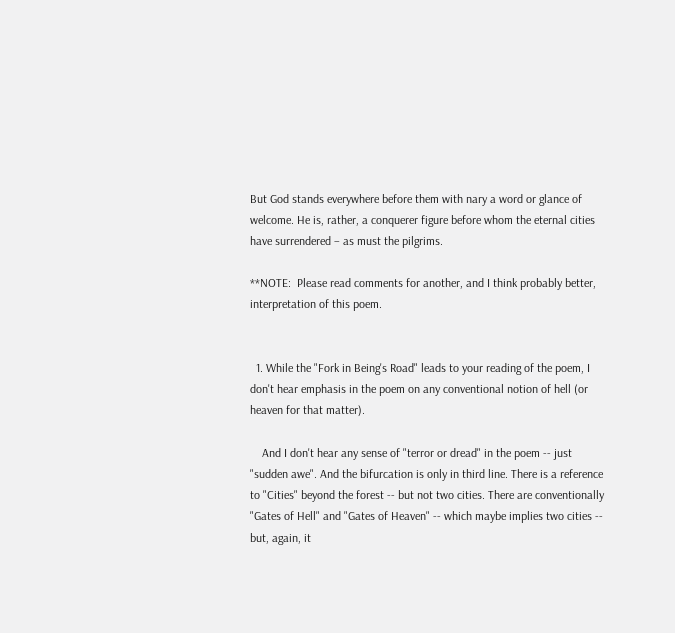But God stands everywhere before them with nary a word or glance of welcome. He is, rather, a conquerer figure before whom the eternal cities have surrendered – as must the pilgrims.

**NOTE:  Please read comments for another, and I think probably better, interpretation of this poem.


  1. While the "Fork in Being's Road" leads to your reading of the poem, I don't hear emphasis in the poem on any conventional notion of hell (or heaven for that matter).

    And I don't hear any sense of "terror or dread" in the poem -- just "sudden awe". And the bifurcation is only in third line. There is a reference to "Cities" beyond the forest -- but not two cities. There are conventionally "Gates of Hell" and "Gates of Heaven" -- which maybe implies two cities -- but, again, it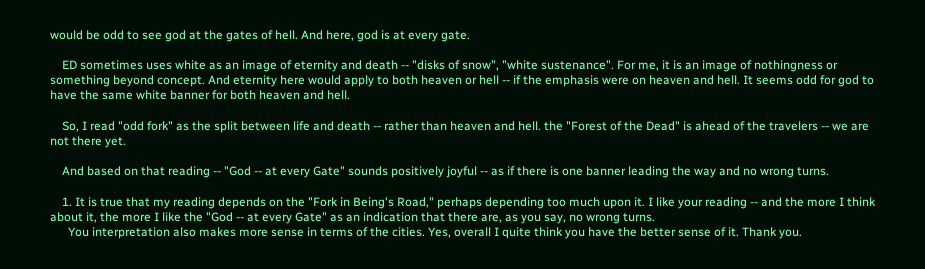would be odd to see god at the gates of hell. And here, god is at every gate.

    ED sometimes uses white as an image of eternity and death -- "disks of snow", "white sustenance". For me, it is an image of nothingness or something beyond concept. And eternity here would apply to both heaven or hell -- if the emphasis were on heaven and hell. It seems odd for god to have the same white banner for both heaven and hell.

    So, I read "odd fork" as the split between life and death -- rather than heaven and hell. the "Forest of the Dead" is ahead of the travelers -- we are not there yet.

    And based on that reading -- "God -- at every Gate" sounds positively joyful -- as if there is one banner leading the way and no wrong turns.

    1. It is true that my reading depends on the "Fork in Being's Road," perhaps depending too much upon it. I like your reading -- and the more I think about it, the more I like the "God -- at every Gate" as an indication that there are, as you say, no wrong turns.
      You interpretation also makes more sense in terms of the cities. Yes, overall I quite think you have the better sense of it. Thank you.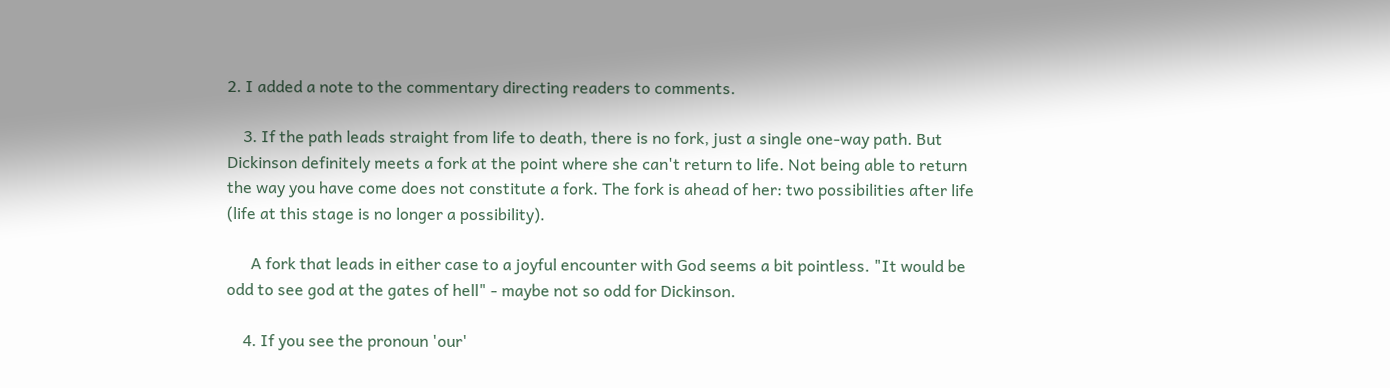2. I added a note to the commentary directing readers to comments.

    3. If the path leads straight from life to death, there is no fork, just a single one-way path. But Dickinson definitely meets a fork at the point where she can't return to life. Not being able to return the way you have come does not constitute a fork. The fork is ahead of her: two possibilities after life (life at this stage is no longer a possibility).

      A fork that leads in either case to a joyful encounter with God seems a bit pointless. "It would be odd to see god at the gates of hell" - maybe not so odd for Dickinson.

    4. If you see the pronoun 'our'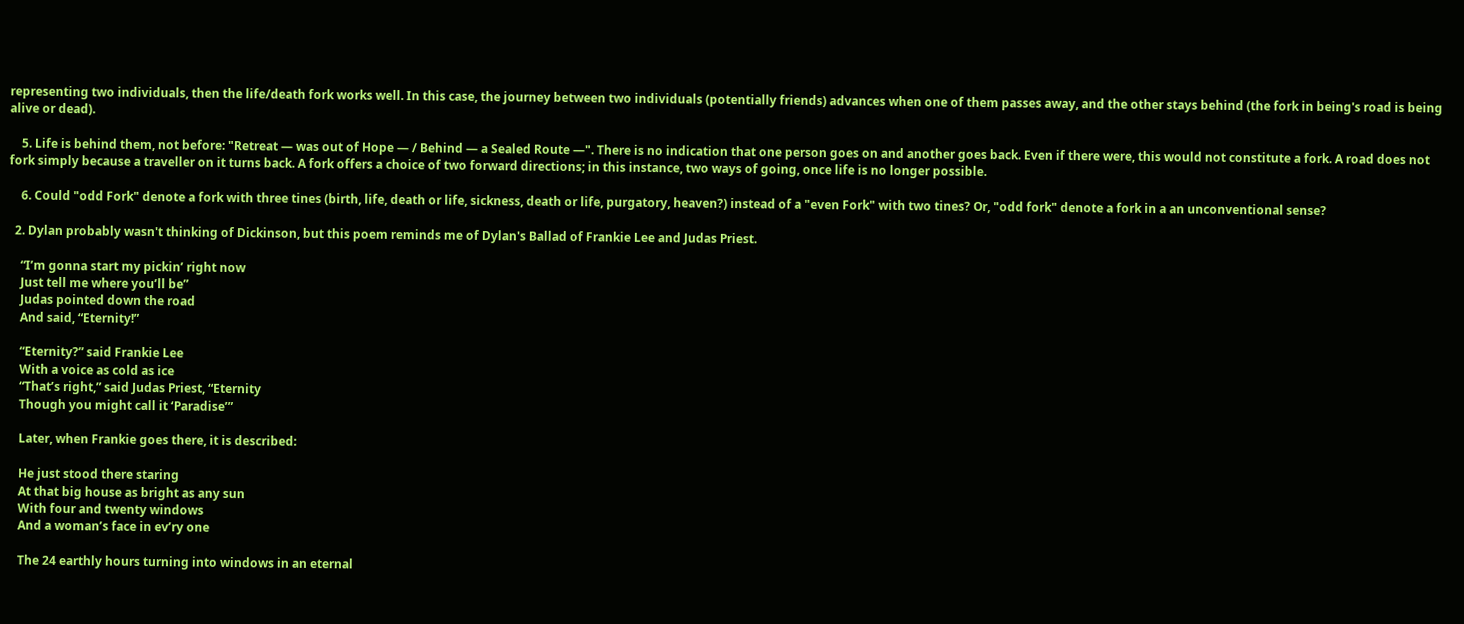representing two individuals, then the life/death fork works well. In this case, the journey between two individuals (potentially friends) advances when one of them passes away, and the other stays behind (the fork in being's road is being alive or dead).

    5. Life is behind them, not before: "Retreat — was out of Hope — / Behind — a Sealed Route —". There is no indication that one person goes on and another goes back. Even if there were, this would not constitute a fork. A road does not fork simply because a traveller on it turns back. A fork offers a choice of two forward directions; in this instance, two ways of going, once life is no longer possible.

    6. Could "odd Fork" denote a fork with three tines (birth, life, death or life, sickness, death or life, purgatory, heaven?) instead of a "even Fork" with two tines? Or, "odd fork" denote a fork in a an unconventional sense?

  2. Dylan probably wasn't thinking of Dickinson, but this poem reminds me of Dylan's Ballad of Frankie Lee and Judas Priest.

    “I’m gonna start my pickin’ right now
    Just tell me where you’ll be”
    Judas pointed down the road
    And said, “Eternity!”

    “Eternity?” said Frankie Lee
    With a voice as cold as ice
    “That’s right,” said Judas Priest, “Eternity
    Though you might call it ‘Paradise’”

    Later, when Frankie goes there, it is described:

    He just stood there staring
    At that big house as bright as any sun
    With four and twenty windows
    And a woman’s face in ev’ry one

    The 24 earthly hours turning into windows in an eternal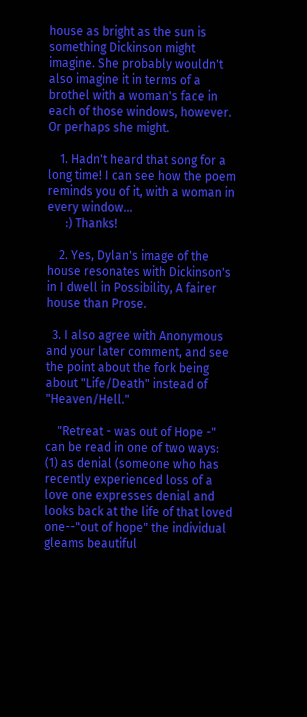house as bright as the sun is something Dickinson might imagine. She probably wouldn't also imagine it in terms of a brothel with a woman's face in each of those windows, however. Or perhaps she might.

    1. Hadn't heard that song for a long time! I can see how the poem reminds you of it, with a woman in every window...
      :) Thanks!

    2. Yes, Dylan's image of the house resonates with Dickinson's in I dwell in Possibility, A fairer house than Prose.

  3. I also agree with Anonymous and your later comment, and see the point about the fork being about "Life/Death" instead of "Heaven/Hell."

    "Retreat - was out of Hope -" can be read in one of two ways: (1) as denial (someone who has recently experienced loss of a love one expresses denial and looks back at the life of that loved one--"out of hope" the individual gleams beautiful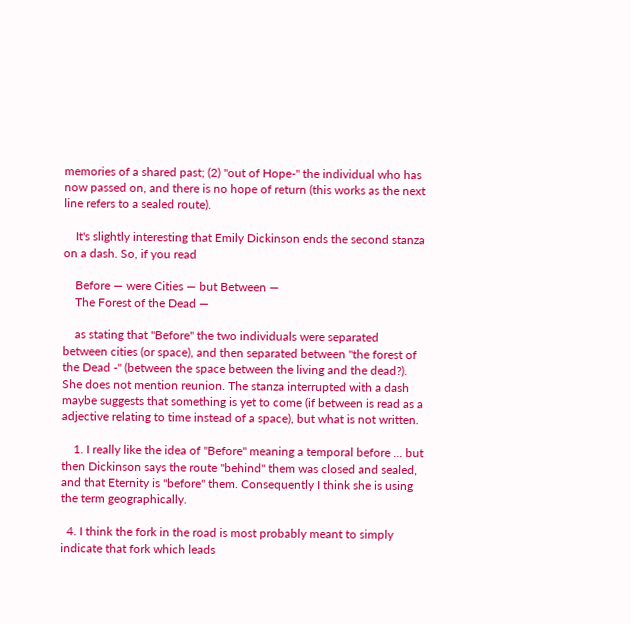memories of a shared past; (2) "out of Hope-" the individual who has now passed on, and there is no hope of return (this works as the next line refers to a sealed route).

    It's slightly interesting that Emily Dickinson ends the second stanza on a dash. So, if you read

    Before — were Cities — but Between —
    The Forest of the Dead —

    as stating that "Before" the two individuals were separated between cities (or space), and then separated between "the forest of the Dead -" (between the space between the living and the dead?). She does not mention reunion. The stanza interrupted with a dash maybe suggests that something is yet to come (if between is read as a adjective relating to time instead of a space), but what is not written.

    1. I really like the idea of "Before" meaning a temporal before ... but then Dickinson says the route "behind" them was closed and sealed, and that Eternity is "before" them. Consequently I think she is using the term geographically.

  4. I think the fork in the road is most probably meant to simply indicate that fork which leads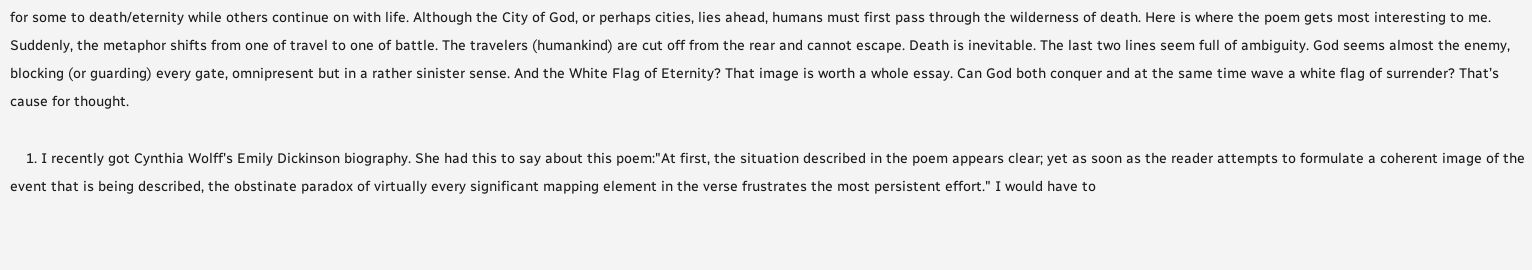for some to death/eternity while others continue on with life. Although the City of God, or perhaps cities, lies ahead, humans must first pass through the wilderness of death. Here is where the poem gets most interesting to me. Suddenly, the metaphor shifts from one of travel to one of battle. The travelers (humankind) are cut off from the rear and cannot escape. Death is inevitable. The last two lines seem full of ambiguity. God seems almost the enemy, blocking (or guarding) every gate, omnipresent but in a rather sinister sense. And the White Flag of Eternity? That image is worth a whole essay. Can God both conquer and at the same time wave a white flag of surrender? That’s cause for thought.

    1. I recently got Cynthia Wolff's Emily Dickinson biography. She had this to say about this poem:"At first, the situation described in the poem appears clear; yet as soon as the reader attempts to formulate a coherent image of the event that is being described, the obstinate paradox of virtually every significant mapping element in the verse frustrates the most persistent effort." I would have to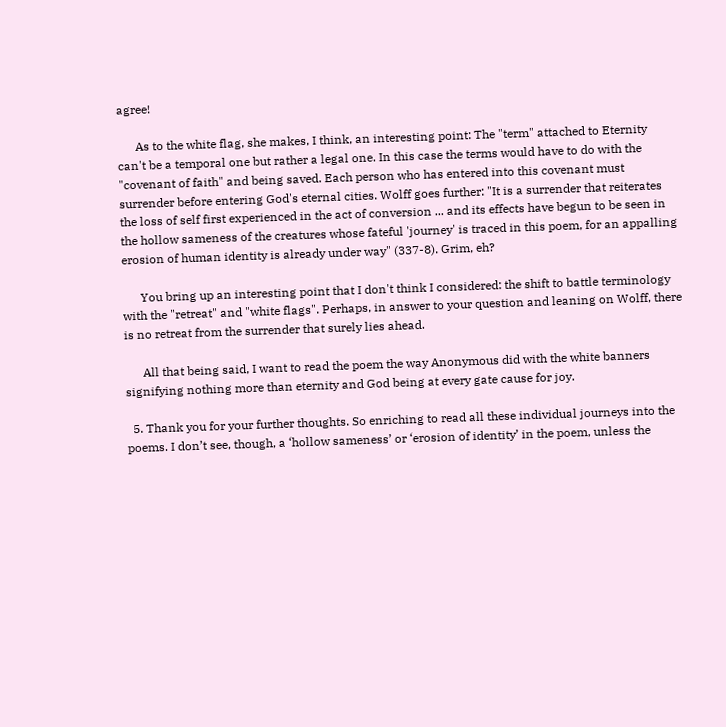agree!

      As to the white flag, she makes, I think, an interesting point: The "term" attached to Eternity can't be a temporal one but rather a legal one. In this case the terms would have to do with the "covenant of faith" and being saved. Each person who has entered into this covenant must surrender before entering God's eternal cities. Wolff goes further: "It is a surrender that reiterates the loss of self first experienced in the act of conversion ... and its effects have begun to be seen in the hollow sameness of the creatures whose fateful 'journey' is traced in this poem, for an appalling erosion of human identity is already under way" (337-8). Grim, eh?

      You bring up an interesting point that I don't think I considered: the shift to battle terminology with the "retreat" and "white flags". Perhaps, in answer to your question and leaning on Wolff, there is no retreat from the surrender that surely lies ahead.

      All that being said, I want to read the poem the way Anonymous did with the white banners signifying nothing more than eternity and God being at every gate cause for joy.

  5. Thank you for your further thoughts. So enriching to read all these individual journeys into the poems. I don’t see, though, a ‘hollow sameness’ or ‘erosion of identity’ in the poem, unless the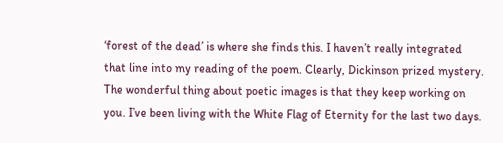‘forest of the dead’ is where she finds this. I haven’t really integrated that line into my reading of the poem. Clearly, Dickinson prized mystery. The wonderful thing about poetic images is that they keep working on you. I’ve been living with the White Flag of Eternity for the last two days.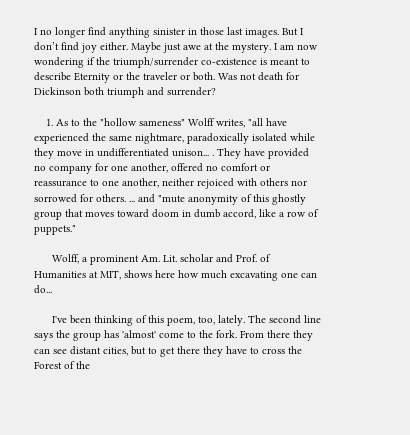I no longer find anything sinister in those last images. But I don’t find joy either. Maybe just awe at the mystery. I am now wondering if the triumph/surrender co-existence is meant to describe Eternity or the traveler or both. Was not death for Dickinson both triumph and surrender?

    1. As to the "hollow sameness" Wolff writes, "all have experienced the same nightmare, paradoxically isolated while they move in undifferentiated unison... . They have provided no company for one another, offered no comfort or reassurance to one another, neither rejoiced with others nor sorrowed for others. ... and "mute anonymity of this ghostly group that moves toward doom in dumb accord, like a row of puppets."

      Wolff, a prominent Am. Lit. scholar and Prof. of Humanities at MIT, shows here how much excavating one can do...

      I've been thinking of this poem, too, lately. The second line says the group has 'almost' come to the fork. From there they can see distant cities, but to get there they have to cross the Forest of the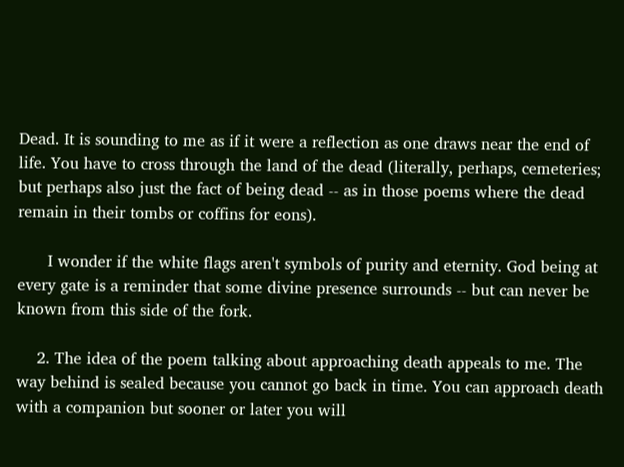Dead. It is sounding to me as if it were a reflection as one draws near the end of life. You have to cross through the land of the dead (literally, perhaps, cemeteries; but perhaps also just the fact of being dead -- as in those poems where the dead remain in their tombs or coffins for eons).

      I wonder if the white flags aren't symbols of purity and eternity. God being at every gate is a reminder that some divine presence surrounds -- but can never be known from this side of the fork.

    2. The idea of the poem talking about approaching death appeals to me. The way behind is sealed because you cannot go back in time. You can approach death with a companion but sooner or later you will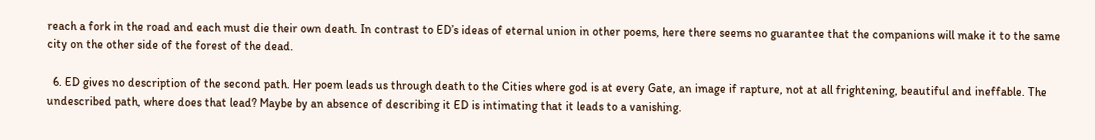reach a fork in the road and each must die their own death. In contrast to ED’s ideas of eternal union in other poems, here there seems no guarantee that the companions will make it to the same city on the other side of the forest of the dead.

  6. ED gives no description of the second path. Her poem leads us through death to the Cities where god is at every Gate, an image if rapture, not at all frightening, beautiful and ineffable. The undescribed path, where does that lead? Maybe by an absence of describing it ED is intimating that it leads to a vanishing.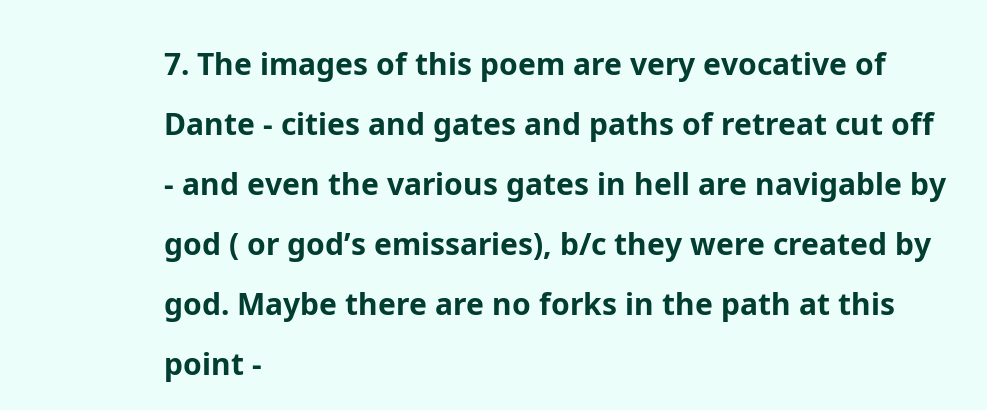7. The images of this poem are very evocative of Dante - cities and gates and paths of retreat cut off - and even the various gates in hell are navigable by god ( or god’s emissaries), b/c they were created by god. Maybe there are no forks in the path at this point -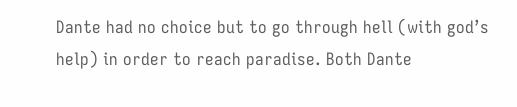Dante had no choice but to go through hell (with god’s help) in order to reach paradise. Both Dante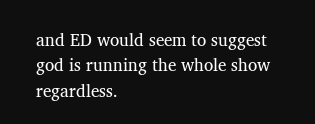and ED would seem to suggest god is running the whole show regardless.